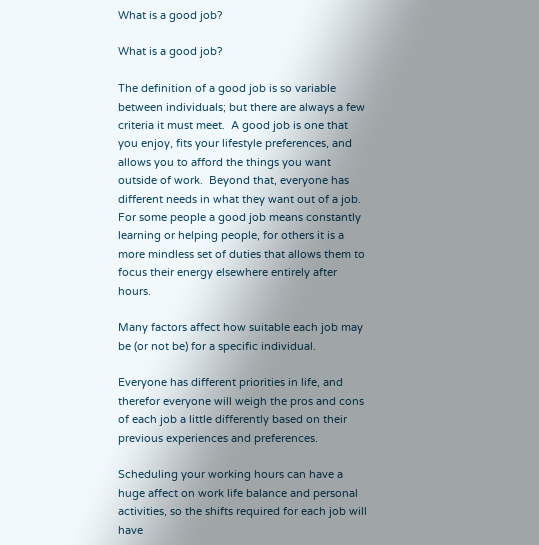What is a good job?

What is a good job?

The definition of a good job is so variable between individuals; but there are always a few criteria it must meet.  A good job is one that you enjoy, fits your lifestyle preferences, and allows you to afford the things you want outside of work.  Beyond that, everyone has different needs in what they want out of a job.  For some people a good job means constantly learning or helping people, for others it is a more mindless set of duties that allows them to focus their energy elsewhere entirely after hours.

Many factors affect how suitable each job may be (or not be) for a specific individual.

Everyone has different priorities in life, and therefor everyone will weigh the pros and cons of each job a little differently based on their previous experiences and preferences.

Scheduling your working hours can have a huge affect on work life balance and personal activities, so the shifts required for each job will have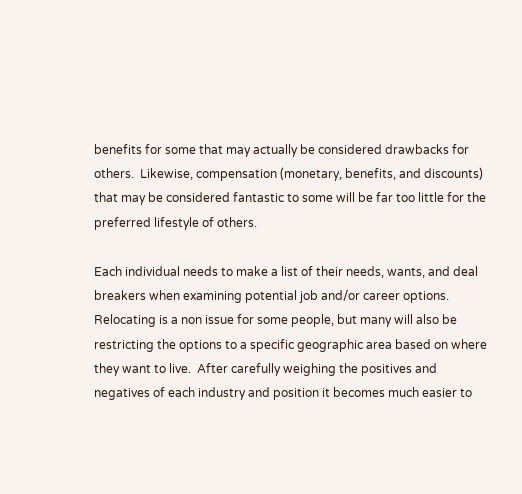benefits for some that may actually be considered drawbacks for others.  Likewise, compensation (monetary, benefits, and discounts) that may be considered fantastic to some will be far too little for the preferred lifestyle of others.

Each individual needs to make a list of their needs, wants, and deal breakers when examining potential job and/or career options.  Relocating is a non issue for some people, but many will also be restricting the options to a specific geographic area based on where they want to live.  After carefully weighing the positives and negatives of each industry and position it becomes much easier to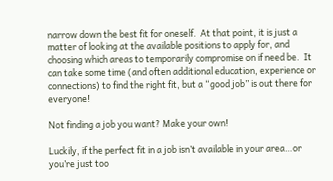narrow down the best fit for oneself.  At that point, it is just a matter of looking at the available positions to apply for, and choosing which areas to temporarily compromise on if need be.  It can take some time (and often additional education, experience or connections) to find the right fit, but a “good job” is out there for everyone!

Not finding a job you want? Make your own!

Luckily, if the perfect fit in a job isn’t available in your area…or you’re just too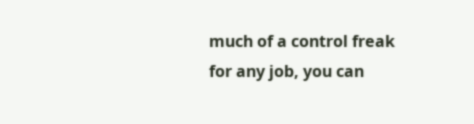much of a control freak for any job, you can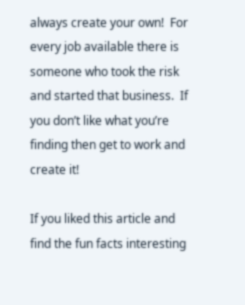always create your own!  For every job available there is someone who took the risk and started that business.  If you don’t like what you’re finding then get to work and create it!

If you liked this article and find the fun facts interesting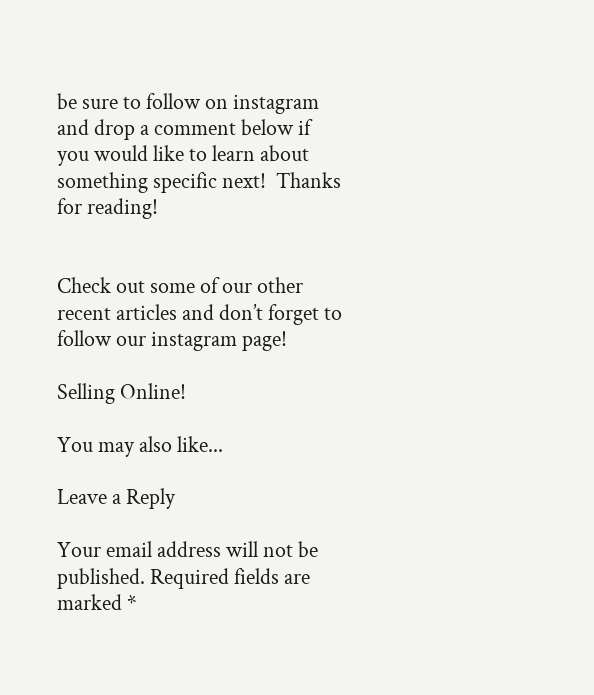be sure to follow on instagram and drop a comment below if you would like to learn about something specific next!  Thanks for reading!


Check out some of our other recent articles and don’t forget to follow our instagram page!

Selling Online!

You may also like...

Leave a Reply

Your email address will not be published. Required fields are marked *